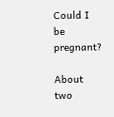Could I be pregnant?

About two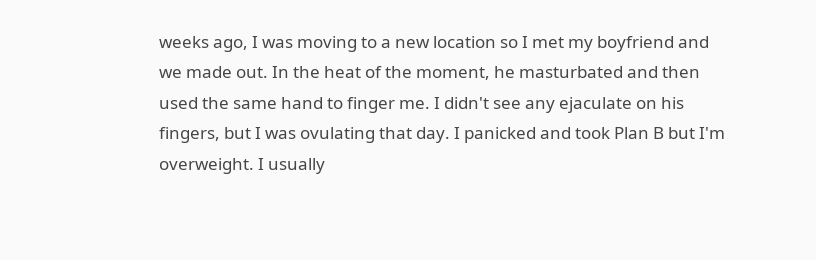weeks ago, I was moving to a new location so I met my boyfriend and we made out. In the heat of the moment, he masturbated and then used the same hand to finger me. I didn't see any ejaculate on his fingers, but I was ovulating that day. I panicked and took Plan B but I'm overweight. I usually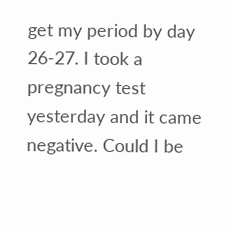get my period by day 26-27. I took a pregnancy test yesterday and it came negative. Could I be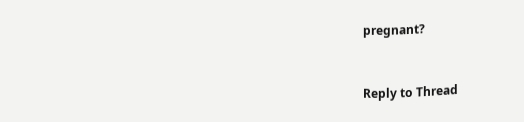pregnant?


Reply to Thread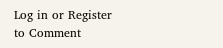Log in or Register to Comment